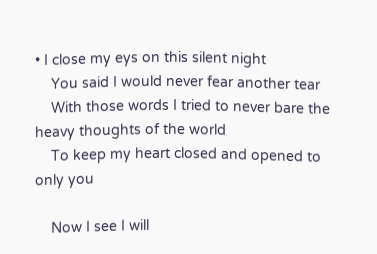• I close my eys on this silent night
    You said I would never fear another tear
    With those words I tried to never bare the heavy thoughts of the world
    To keep my heart closed and opened to only you

    Now I see I will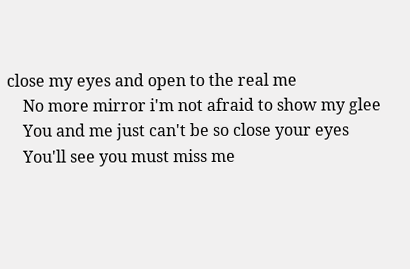close my eyes and open to the real me
    No more mirror i'm not afraid to show my glee
    You and me just can't be so close your eyes
    You'll see you must miss me